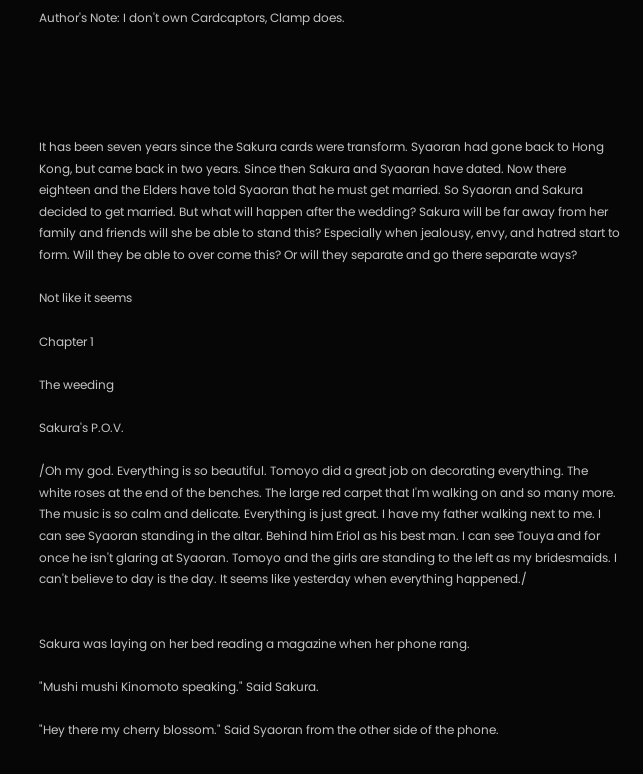Author's Note: I don't own Cardcaptors, Clamp does.





It has been seven years since the Sakura cards were transform. Syaoran had gone back to Hong Kong, but came back in two years. Since then Sakura and Syaoran have dated. Now there eighteen and the Elders have told Syaoran that he must get married. So Syaoran and Sakura decided to get married. But what will happen after the wedding? Sakura will be far away from her family and friends will she be able to stand this? Especially when jealousy, envy, and hatred start to form. Will they be able to over come this? Or will they separate and go there separate ways?

Not like it seems

Chapter 1

The weeding

Sakura's P.O.V.

/Oh my god. Everything is so beautiful. Tomoyo did a great job on decorating everything. The white roses at the end of the benches. The large red carpet that I'm walking on and so many more. The music is so calm and delicate. Everything is just great. I have my father walking next to me. I can see Syaoran standing in the altar. Behind him Eriol as his best man. I can see Touya and for once he isn't glaring at Syaoran. Tomoyo and the girls are standing to the left as my bridesmaids. I can't believe to day is the day. It seems like yesterday when everything happened./


Sakura was laying on her bed reading a magazine when her phone rang.

"Mushi mushi Kinomoto speaking." Said Sakura.

"Hey there my cherry blossom." Said Syaoran from the other side of the phone.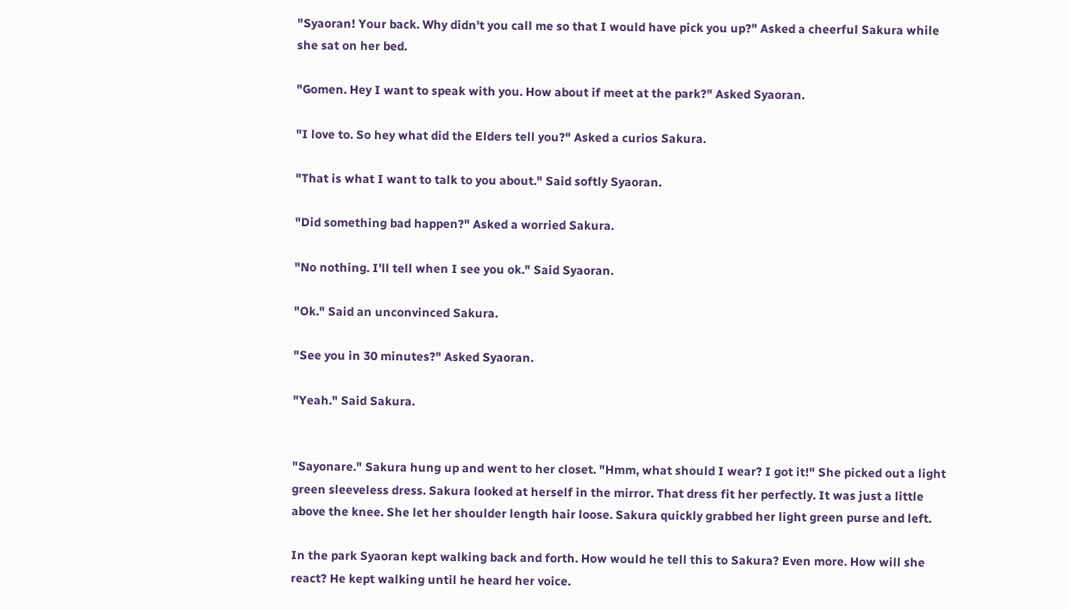"Syaoran! Your back. Why didn't you call me so that I would have pick you up?" Asked a cheerful Sakura while she sat on her bed.

"Gomen. Hey I want to speak with you. How about if meet at the park?" Asked Syaoran.

"I love to. So hey what did the Elders tell you?" Asked a curios Sakura.

"That is what I want to talk to you about." Said softly Syaoran.

"Did something bad happen?" Asked a worried Sakura.

"No nothing. I'll tell when I see you ok." Said Syaoran.

"Ok." Said an unconvinced Sakura.

"See you in 30 minutes?" Asked Syaoran.

"Yeah." Said Sakura.


"Sayonare." Sakura hung up and went to her closet. "Hmm, what should I wear? I got it!" She picked out a light green sleeveless dress. Sakura looked at herself in the mirror. That dress fit her perfectly. It was just a little above the knee. She let her shoulder length hair loose. Sakura quickly grabbed her light green purse and left.

In the park Syaoran kept walking back and forth. How would he tell this to Sakura? Even more. How will she react? He kept walking until he heard her voice.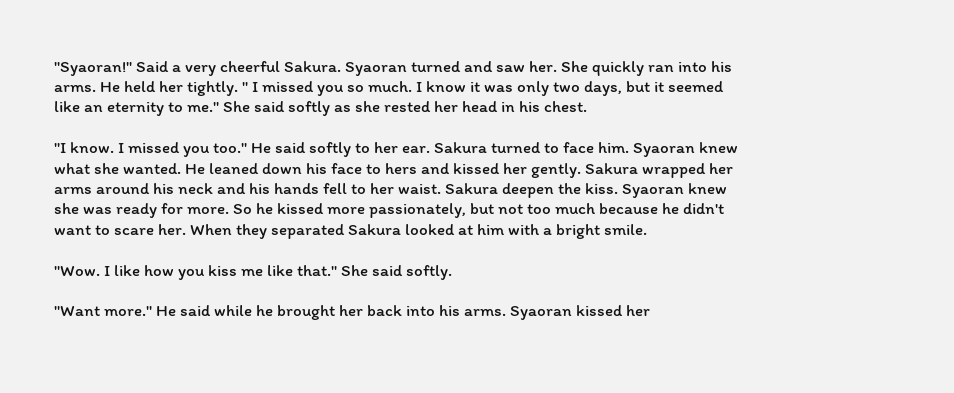"Syaoran!" Said a very cheerful Sakura. Syaoran turned and saw her. She quickly ran into his arms. He held her tightly. " I missed you so much. I know it was only two days, but it seemed like an eternity to me." She said softly as she rested her head in his chest.

"I know. I missed you too." He said softly to her ear. Sakura turned to face him. Syaoran knew what she wanted. He leaned down his face to hers and kissed her gently. Sakura wrapped her arms around his neck and his hands fell to her waist. Sakura deepen the kiss. Syaoran knew she was ready for more. So he kissed more passionately, but not too much because he didn't want to scare her. When they separated Sakura looked at him with a bright smile.

"Wow. I like how you kiss me like that." She said softly.

"Want more." He said while he brought her back into his arms. Syaoran kissed her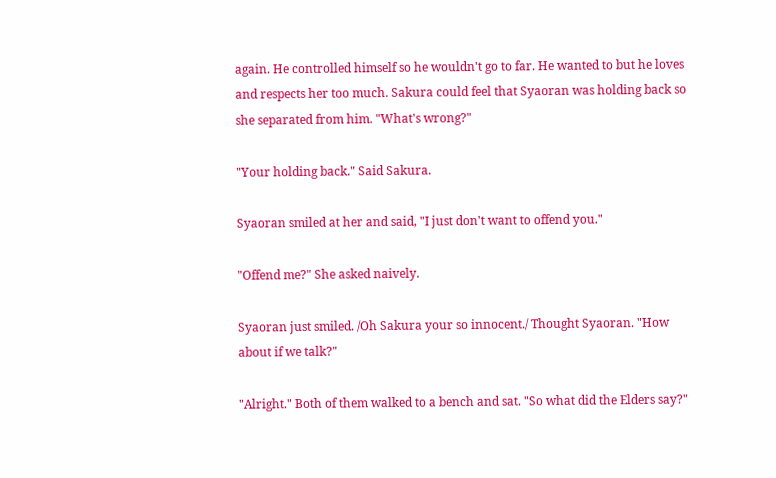again. He controlled himself so he wouldn't go to far. He wanted to but he loves and respects her too much. Sakura could feel that Syaoran was holding back so she separated from him. "What's wrong?"

"Your holding back." Said Sakura.

Syaoran smiled at her and said, "I just don't want to offend you."

"Offend me?" She asked naively.

Syaoran just smiled. /Oh Sakura your so innocent./ Thought Syaoran. "How about if we talk?"

"Alright." Both of them walked to a bench and sat. "So what did the Elders say?"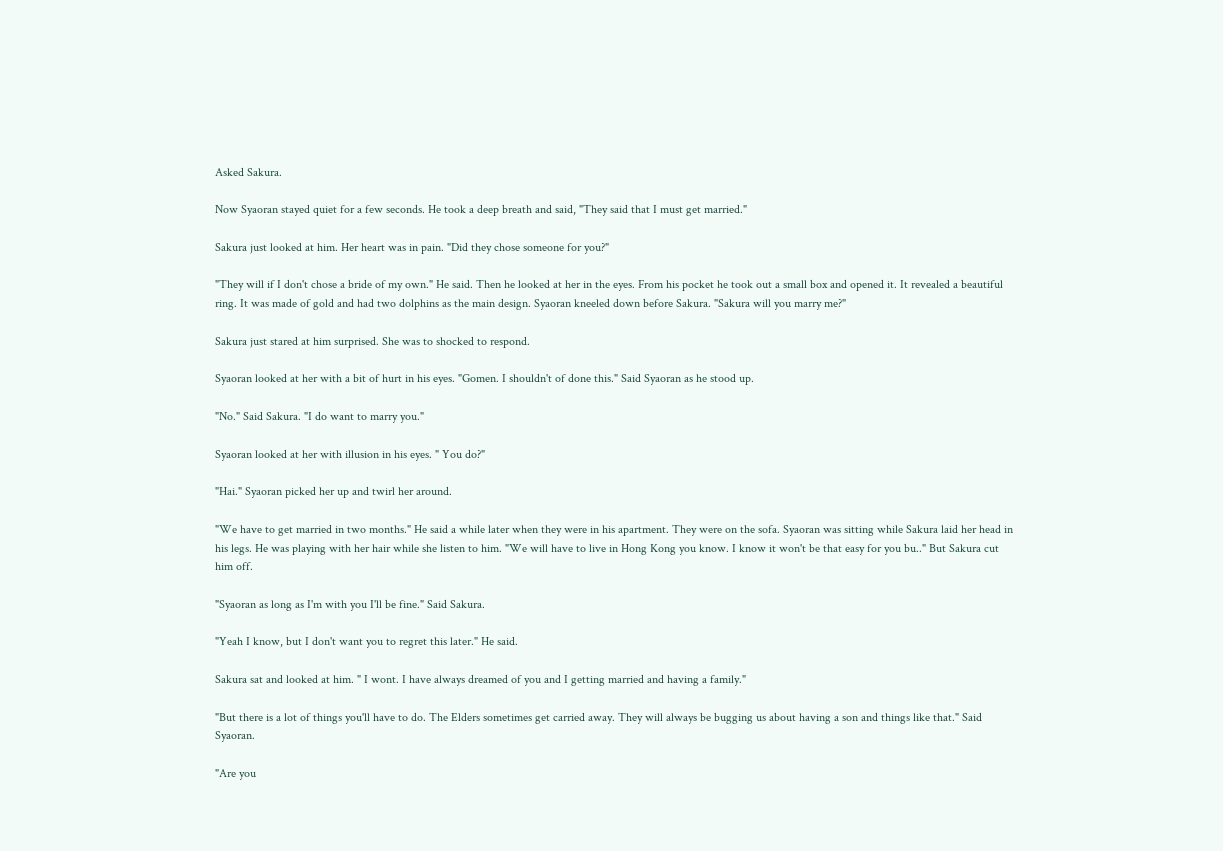Asked Sakura.

Now Syaoran stayed quiet for a few seconds. He took a deep breath and said, "They said that I must get married."

Sakura just looked at him. Her heart was in pain. "Did they chose someone for you?"

"They will if I don't chose a bride of my own." He said. Then he looked at her in the eyes. From his pocket he took out a small box and opened it. It revealed a beautiful ring. It was made of gold and had two dolphins as the main design. Syaoran kneeled down before Sakura. "Sakura will you marry me?"

Sakura just stared at him surprised. She was to shocked to respond.

Syaoran looked at her with a bit of hurt in his eyes. "Gomen. I shouldn't of done this." Said Syaoran as he stood up.

"No." Said Sakura. "I do want to marry you."

Syaoran looked at her with illusion in his eyes. " You do?"

"Hai." Syaoran picked her up and twirl her around.

"We have to get married in two months." He said a while later when they were in his apartment. They were on the sofa. Syaoran was sitting while Sakura laid her head in his legs. He was playing with her hair while she listen to him. "We will have to live in Hong Kong you know. I know it won't be that easy for you bu.." But Sakura cut him off.

"Syaoran as long as I'm with you I'll be fine." Said Sakura.

"Yeah I know, but I don't want you to regret this later." He said.

Sakura sat and looked at him. " I wont. I have always dreamed of you and I getting married and having a family."

"But there is a lot of things you'll have to do. The Elders sometimes get carried away. They will always be bugging us about having a son and things like that." Said Syaoran.

"Are you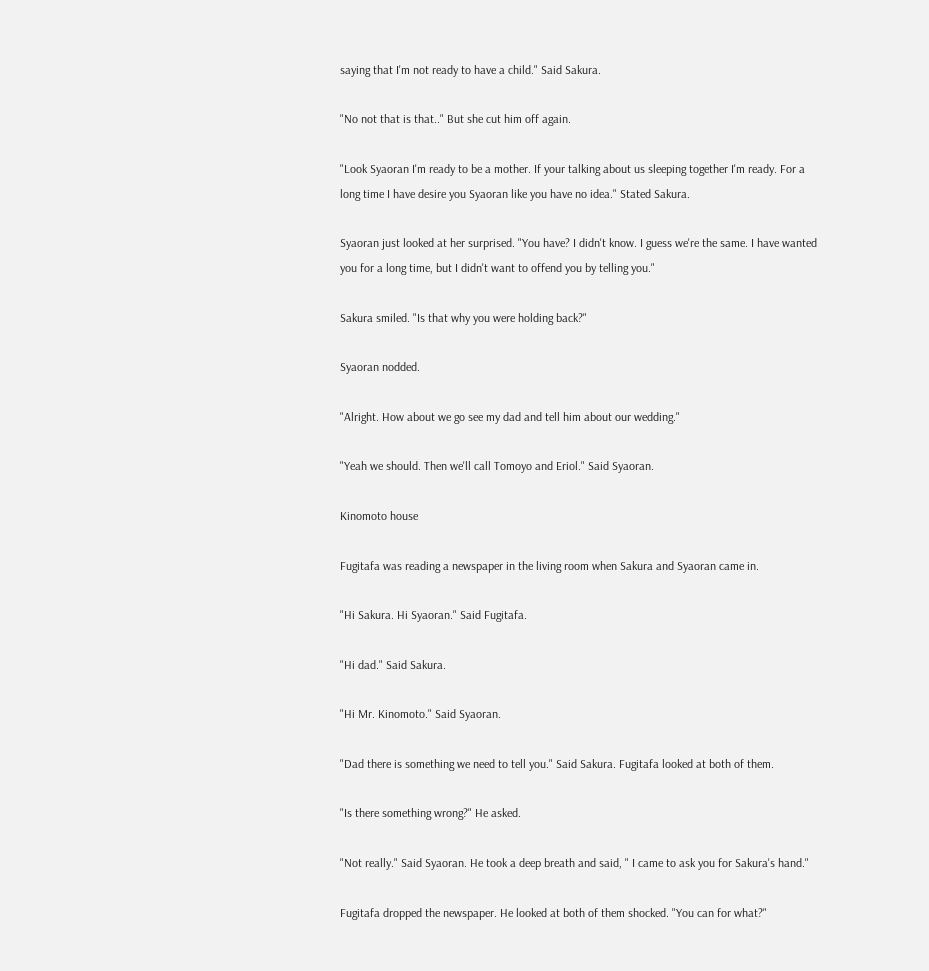saying that I'm not ready to have a child." Said Sakura.

"No not that is that.." But she cut him off again.

"Look Syaoran I'm ready to be a mother. If your talking about us sleeping together I'm ready. For a long time I have desire you Syaoran like you have no idea." Stated Sakura.

Syaoran just looked at her surprised. "You have? I didn't know. I guess we're the same. I have wanted you for a long time, but I didn't want to offend you by telling you."

Sakura smiled. "Is that why you were holding back?"

Syaoran nodded.

"Alright. How about we go see my dad and tell him about our wedding."

"Yeah we should. Then we'll call Tomoyo and Eriol." Said Syaoran.

Kinomoto house

Fugitafa was reading a newspaper in the living room when Sakura and Syaoran came in.

"Hi Sakura. Hi Syaoran." Said Fugitafa.

"Hi dad." Said Sakura.

"Hi Mr. Kinomoto." Said Syaoran.

"Dad there is something we need to tell you." Said Sakura. Fugitafa looked at both of them.

"Is there something wrong?" He asked.

"Not really." Said Syaoran. He took a deep breath and said, " I came to ask you for Sakura's hand."

Fugitafa dropped the newspaper. He looked at both of them shocked. "You can for what?"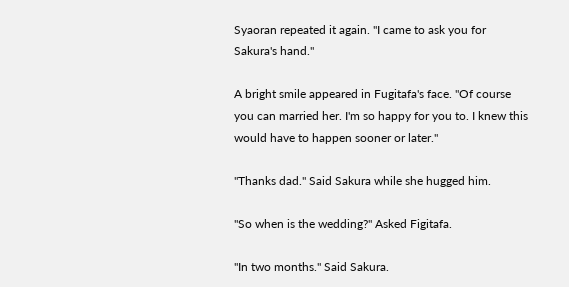Syaoran repeated it again. "I came to ask you for Sakura's hand."

A bright smile appeared in Fugitafa's face. "Of course you can married her. I'm so happy for you to. I knew this would have to happen sooner or later."

"Thanks dad." Said Sakura while she hugged him.

"So when is the wedding?" Asked Figitafa.

"In two months." Said Sakura.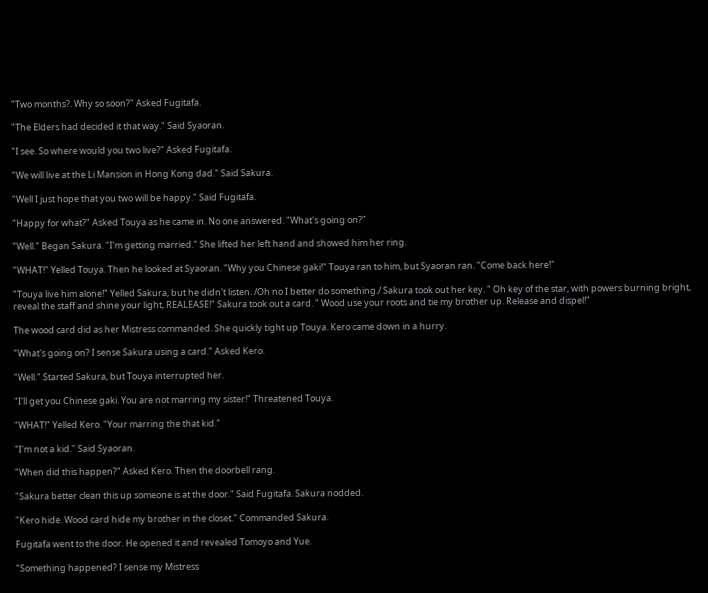"Two months?. Why so soon?" Asked Fugitafa.

"The Elders had decided it that way." Said Syaoran.

"I see. So where would you two live?" Asked Fugitafa.

"We will live at the Li Mansion in Hong Kong dad." Said Sakura.

"Well I just hope that you two will be happy." Said Fugitafa.

"Happy for what?" Asked Touya as he came in. No one answered. "What's going on?"

"Well." Began Sakura. "I'm getting married." She lifted her left hand and showed him her ring.

"WHAT!" Yelled Touya. Then he looked at Syaoran. "Why you Chinese gaki!" Touya ran to him, but Syaoran ran. "Come back here!"

"Touya live him alone!" Yelled Sakura, but he didn't listen. /Oh no I better do something./ Sakura took out her key. " Oh key of the star, with powers burning bright, reveal the staff and shine your light, REALEASE!" Sakura took out a card. " Wood use your roots and tie my brother up. Release and dispel!"

The wood card did as her Mistress commanded. She quickly tight up Touya. Kero came down in a hurry.

"What's going on? I sense Sakura using a card." Asked Kero.

"Well." Started Sakura, but Touya interrupted her.

"I'll get you Chinese gaki. You are not marring my sister!" Threatened Touya.

"WHAT!" Yelled Kero. "Your marring the that kid."

"I'm not a kid." Said Syaoran.

"When did this happen?" Asked Kero. Then the doorbell rang.

"Sakura better clean this up someone is at the door." Said Fugitafa. Sakura nodded.

"Kero hide. Wood card hide my brother in the closet." Commanded Sakura.

Fugitafa went to the door. He opened it and revealed Tomoyo and Yue.

"Something happened? I sense my Mistress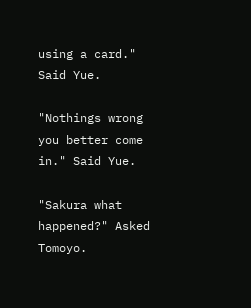using a card." Said Yue.

"Nothings wrong you better come in." Said Yue.

"Sakura what happened?" Asked Tomoyo.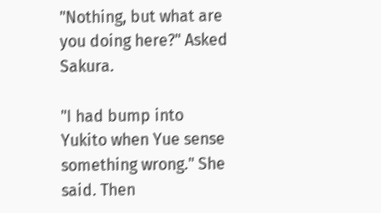"Nothing, but what are you doing here?" Asked Sakura.

"I had bump into Yukito when Yue sense something wrong." She said. Then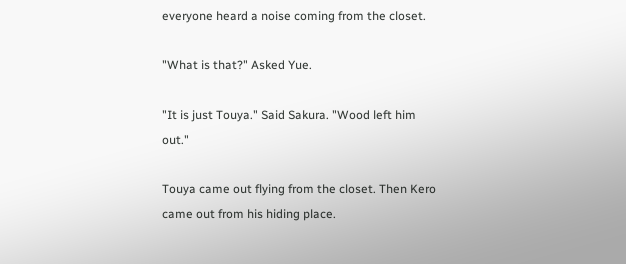everyone heard a noise coming from the closet.

"What is that?" Asked Yue.

"It is just Touya." Said Sakura. "Wood left him out."

Touya came out flying from the closet. Then Kero came out from his hiding place.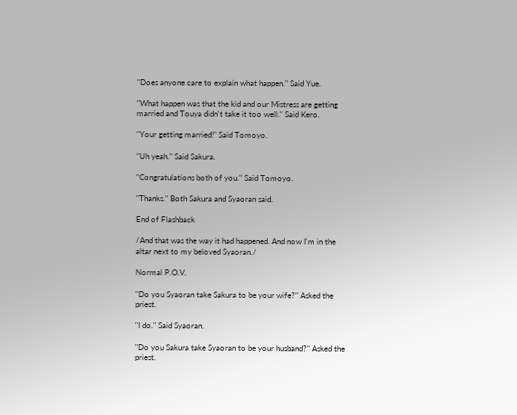"Does anyone care to explain what happen." Said Yue.

"What happen was that the kid and our Mistress are getting married and Touya didn't take it too well." Said Kero.

"Your getting married!" Said Tomoyo.

"Uh yeah." Said Sakura.

"Congratulations both of you." Said Tomoyo.

"Thanks." Both Sakura and Syaoran said.

End of Flashback

/And that was the way it had happened. And now I'm in the altar next to my beloved Syaoran./

Normal P.O.V.

"Do you Syaoran take Sakura to be your wife?" Asked the priest.

"I do." Said Syaoran.

"Do you Sakura take Syaoran to be your husband?" Asked the priest.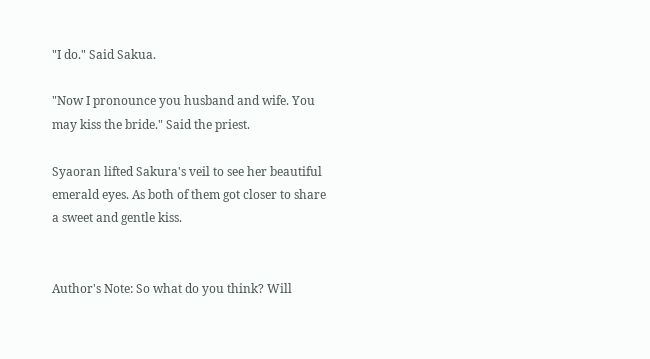"I do." Said Sakua.

"Now I pronounce you husband and wife. You may kiss the bride." Said the priest.

Syaoran lifted Sakura's veil to see her beautiful emerald eyes. As both of them got closer to share a sweet and gentle kiss.


Author's Note: So what do you think? Will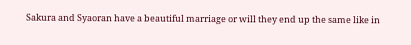Sakura and Syaoran have a beautiful marriage or will they end up the same like in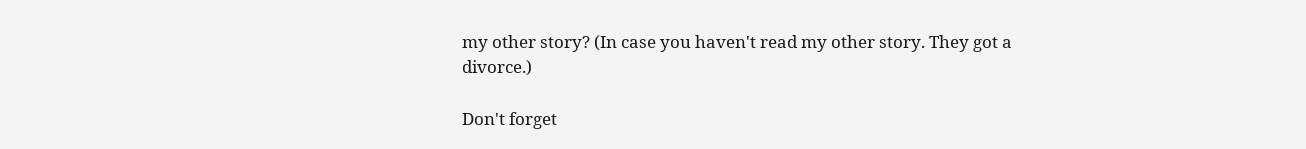my other story? (In case you haven't read my other story. They got a divorce.)

Don't forget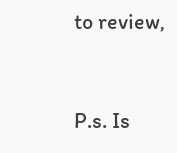to review,


P.s. Is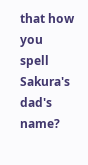that how you spell Sakura's dad's name?